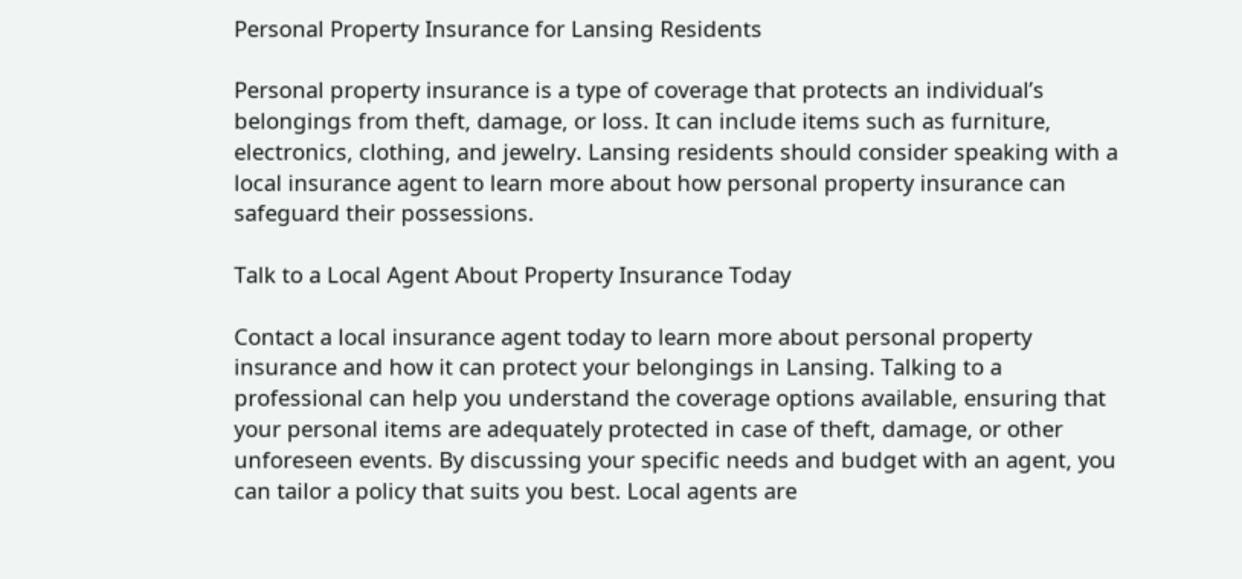Personal Property Insurance for Lansing Residents

Personal property insurance is a type of coverage that protects an individual’s belongings from theft, damage, or loss. It can include items such as furniture, electronics, clothing, and jewelry. Lansing residents should consider speaking with a local insurance agent to learn more about how personal property insurance can safeguard their possessions.

Talk to a Local Agent About Property Insurance Today

Contact a local insurance agent today to learn more about personal property insurance and how it can protect your belongings in Lansing. Talking to a professional can help you understand the coverage options available, ensuring that your personal items are adequately protected in case of theft, damage, or other unforeseen events. By discussing your specific needs and budget with an agent, you can tailor a policy that suits you best. Local agents are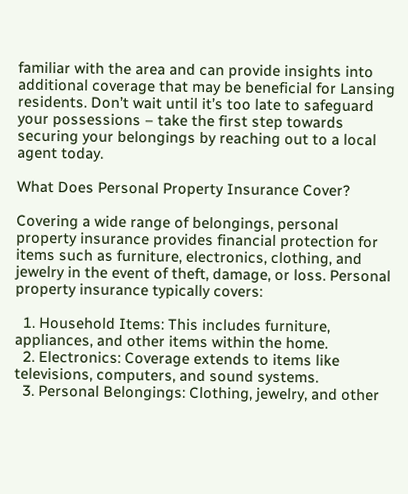familiar with the area and can provide insights into additional coverage that may be beneficial for Lansing residents. Don’t wait until it’s too late to safeguard your possessions – take the first step towards securing your belongings by reaching out to a local agent today.

What Does Personal Property Insurance Cover?

Covering a wide range of belongings, personal property insurance provides financial protection for items such as furniture, electronics, clothing, and jewelry in the event of theft, damage, or loss. Personal property insurance typically covers:

  1. Household Items: This includes furniture, appliances, and other items within the home.
  2. Electronics: Coverage extends to items like televisions, computers, and sound systems.
  3. Personal Belongings: Clothing, jewelry, and other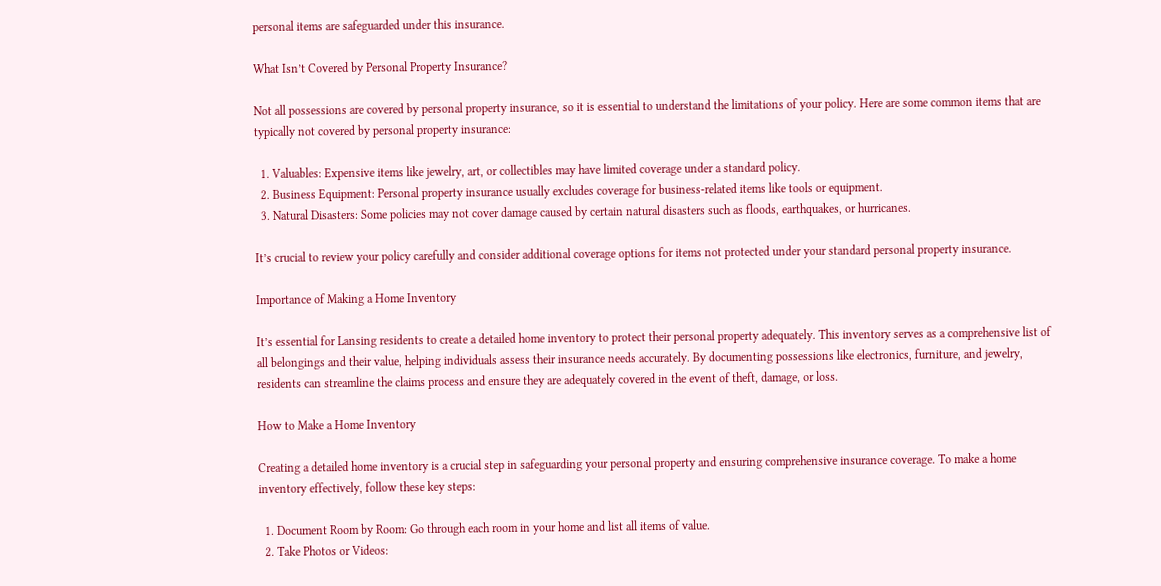personal items are safeguarded under this insurance.

What Isn’t Covered by Personal Property Insurance?

Not all possessions are covered by personal property insurance, so it is essential to understand the limitations of your policy. Here are some common items that are typically not covered by personal property insurance:

  1. Valuables: Expensive items like jewelry, art, or collectibles may have limited coverage under a standard policy.
  2. Business Equipment: Personal property insurance usually excludes coverage for business-related items like tools or equipment.
  3. Natural Disasters: Some policies may not cover damage caused by certain natural disasters such as floods, earthquakes, or hurricanes.

It’s crucial to review your policy carefully and consider additional coverage options for items not protected under your standard personal property insurance.

Importance of Making a Home Inventory

It’s essential for Lansing residents to create a detailed home inventory to protect their personal property adequately. This inventory serves as a comprehensive list of all belongings and their value, helping individuals assess their insurance needs accurately. By documenting possessions like electronics, furniture, and jewelry, residents can streamline the claims process and ensure they are adequately covered in the event of theft, damage, or loss.

How to Make a Home Inventory

Creating a detailed home inventory is a crucial step in safeguarding your personal property and ensuring comprehensive insurance coverage. To make a home inventory effectively, follow these key steps:

  1. Document Room by Room: Go through each room in your home and list all items of value.
  2. Take Photos or Videos: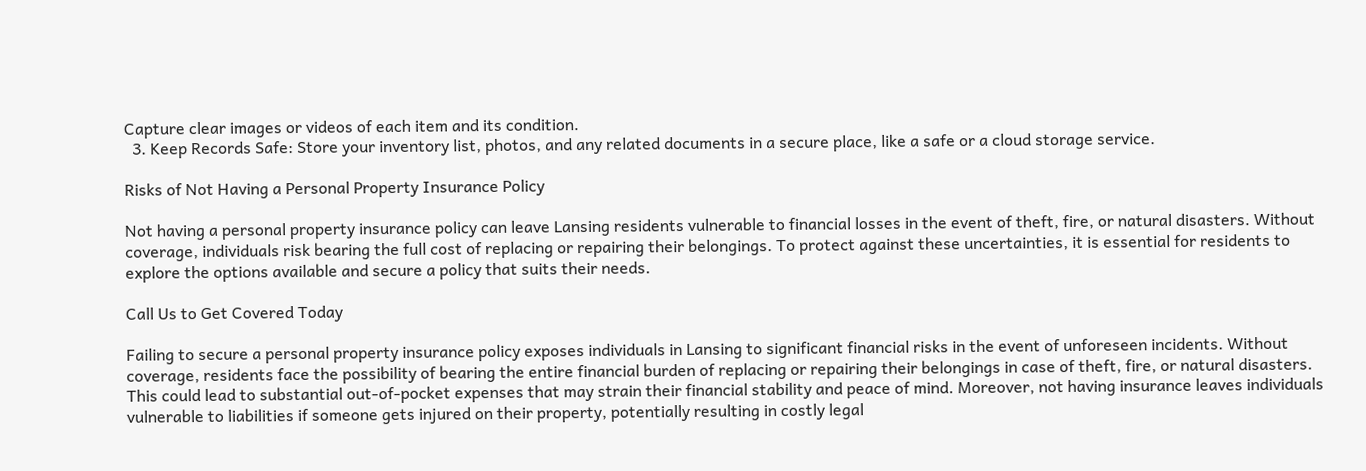Capture clear images or videos of each item and its condition.
  3. Keep Records Safe: Store your inventory list, photos, and any related documents in a secure place, like a safe or a cloud storage service.

Risks of Not Having a Personal Property Insurance Policy

Not having a personal property insurance policy can leave Lansing residents vulnerable to financial losses in the event of theft, fire, or natural disasters. Without coverage, individuals risk bearing the full cost of replacing or repairing their belongings. To protect against these uncertainties, it is essential for residents to explore the options available and secure a policy that suits their needs.

Call Us to Get Covered Today

Failing to secure a personal property insurance policy exposes individuals in Lansing to significant financial risks in the event of unforeseen incidents. Without coverage, residents face the possibility of bearing the entire financial burden of replacing or repairing their belongings in case of theft, fire, or natural disasters. This could lead to substantial out-of-pocket expenses that may strain their financial stability and peace of mind. Moreover, not having insurance leaves individuals vulnerable to liabilities if someone gets injured on their property, potentially resulting in costly legal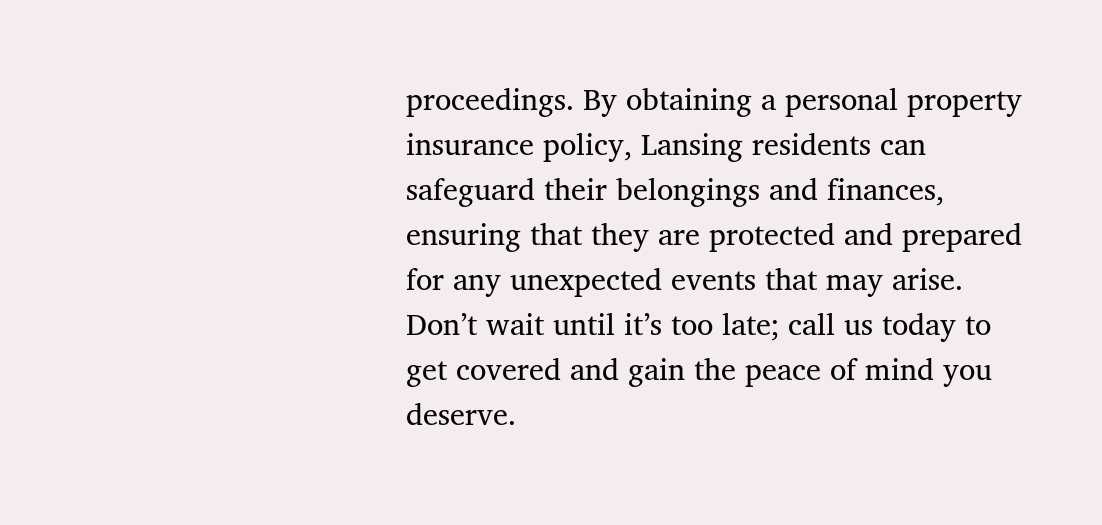proceedings. By obtaining a personal property insurance policy, Lansing residents can safeguard their belongings and finances, ensuring that they are protected and prepared for any unexpected events that may arise. Don’t wait until it’s too late; call us today to get covered and gain the peace of mind you deserve.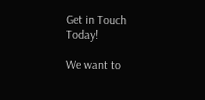Get in Touch Today!

We want to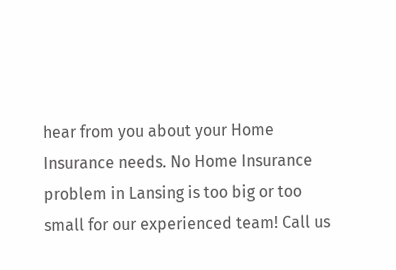hear from you about your Home Insurance needs. No Home Insurance problem in Lansing is too big or too small for our experienced team! Call us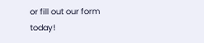or fill out our form today!